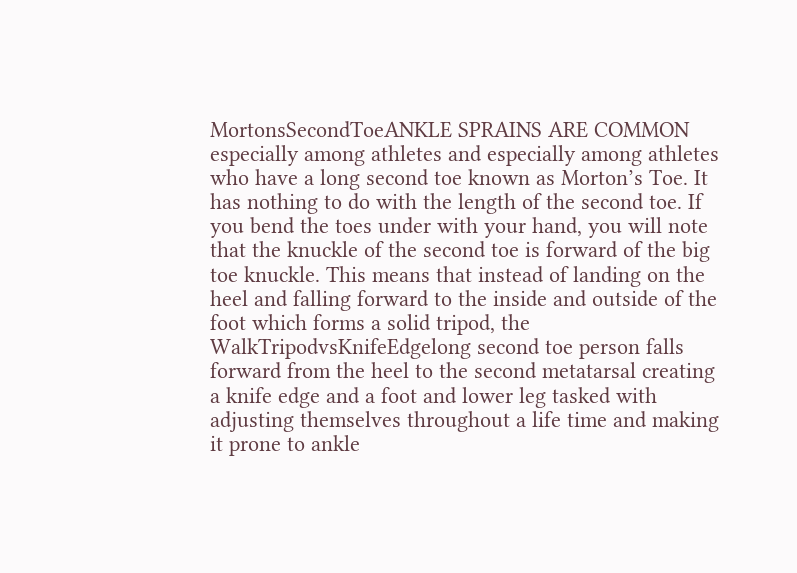MortonsSecondToeANKLE SPRAINS ARE COMMON especially among athletes and especially among athletes who have a long second toe known as Morton’s Toe. It has nothing to do with the length of the second toe. If you bend the toes under with your hand, you will note that the knuckle of the second toe is forward of the big toe knuckle. This means that instead of landing on the heel and falling forward to the inside and outside of the foot which forms a solid tripod, the WalkTripodvsKnifeEdgelong second toe person falls forward from the heel to the second metatarsal creating a knife edge and a foot and lower leg tasked with adjusting themselves throughout a life time and making it prone to ankle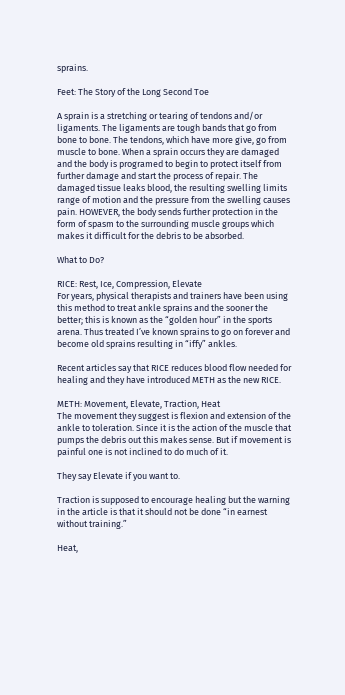sprains.

Feet: The Story of the Long Second Toe

A sprain is a stretching or tearing of tendons and/or ligaments. The ligaments are tough bands that go from bone to bone. The tendons, which have more give, go from muscle to bone. When a sprain occurs they are damaged and the body is programed to begin to protect itself from further damage and start the process of repair. The damaged tissue leaks blood, the resulting swelling limits range of motion and the pressure from the swelling causes pain. HOWEVER, the body sends further protection in the form of spasm to the surrounding muscle groups which makes it difficult for the debris to be absorbed.

What to Do?

RICE: Rest, Ice, Compression, Elevate
For years, physical therapists and trainers have been using this method to treat ankle sprains and the sooner the better; this is known as the “golden hour” in the sports arena. Thus treated I’ve known sprains to go on forever and become old sprains resulting in “iffy” ankles.

Recent articles say that RICE reduces blood flow needed for healing and they have introduced METH as the new RICE.

METH: Movement, Elevate, Traction, Heat
The movement they suggest is flexion and extension of the ankle to toleration. Since it is the action of the muscle that pumps the debris out this makes sense. But if movement is painful one is not inclined to do much of it.

They say Elevate if you want to.

Traction is supposed to encourage healing but the warning in the article is that it should not be done “in earnest without training.”

Heat,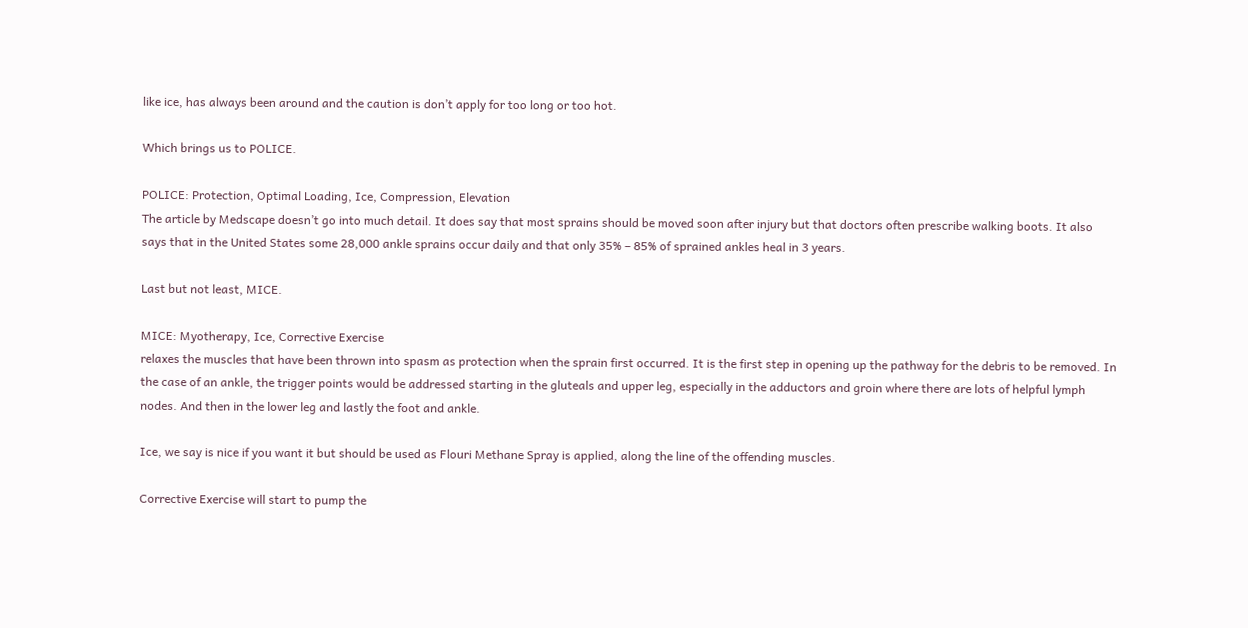like ice, has always been around and the caution is don’t apply for too long or too hot.

Which brings us to POLICE.

POLICE: Protection, Optimal Loading, Ice, Compression, Elevation
The article by Medscape doesn’t go into much detail. It does say that most sprains should be moved soon after injury but that doctors often prescribe walking boots. It also says that in the United States some 28,000 ankle sprains occur daily and that only 35% – 85% of sprained ankles heal in 3 years.

Last but not least, MICE.

MICE: Myotherapy, Ice, Corrective Exercise
relaxes the muscles that have been thrown into spasm as protection when the sprain first occurred. It is the first step in opening up the pathway for the debris to be removed. In the case of an ankle, the trigger points would be addressed starting in the gluteals and upper leg, especially in the adductors and groin where there are lots of helpful lymph nodes. And then in the lower leg and lastly the foot and ankle.

Ice, we say is nice if you want it but should be used as Flouri Methane Spray is applied, along the line of the offending muscles.

Corrective Exercise will start to pump the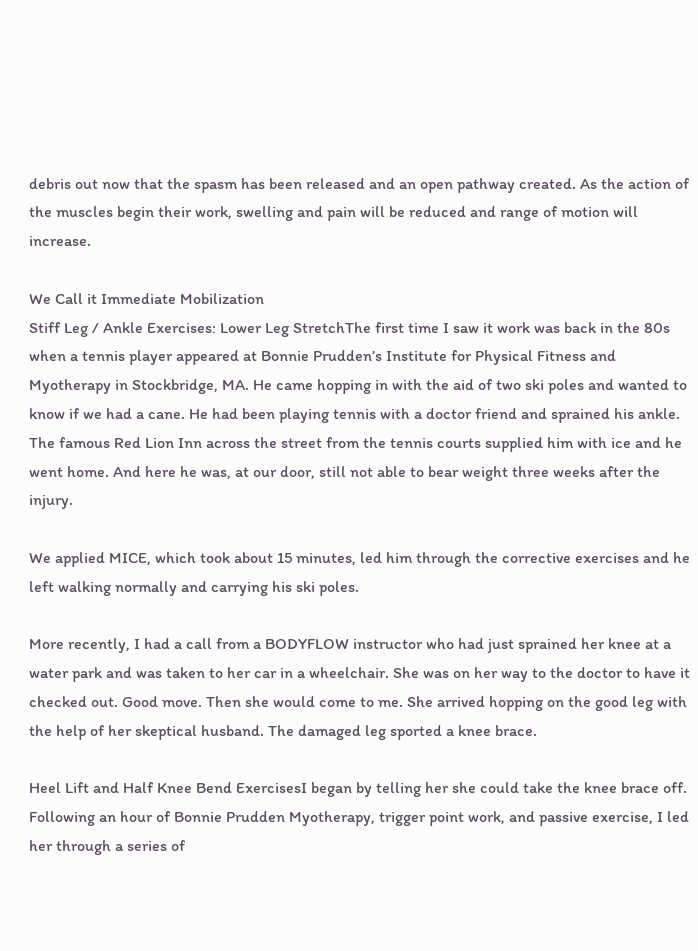debris out now that the spasm has been released and an open pathway created. As the action of the muscles begin their work, swelling and pain will be reduced and range of motion will increase.

We Call it Immediate Mobilization
Stiff Leg / Ankle Exercises: Lower Leg StretchThe first time I saw it work was back in the 80s when a tennis player appeared at Bonnie Prudden’s Institute for Physical Fitness and Myotherapy in Stockbridge, MA. He came hopping in with the aid of two ski poles and wanted to know if we had a cane. He had been playing tennis with a doctor friend and sprained his ankle. The famous Red Lion Inn across the street from the tennis courts supplied him with ice and he went home. And here he was, at our door, still not able to bear weight three weeks after the injury.

We applied MICE, which took about 15 minutes, led him through the corrective exercises and he left walking normally and carrying his ski poles.

More recently, I had a call from a BODYFLOW instructor who had just sprained her knee at a water park and was taken to her car in a wheelchair. She was on her way to the doctor to have it checked out. Good move. Then she would come to me. She arrived hopping on the good leg with the help of her skeptical husband. The damaged leg sported a knee brace.

Heel Lift and Half Knee Bend ExercisesI began by telling her she could take the knee brace off. Following an hour of Bonnie Prudden Myotherapy, trigger point work, and passive exercise, I led her through a series of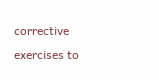corrective exercises to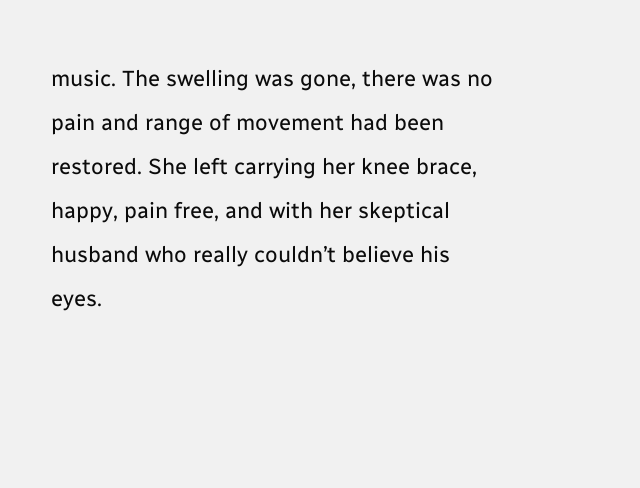music. The swelling was gone, there was no pain and range of movement had been restored. She left carrying her knee brace, happy, pain free, and with her skeptical husband who really couldn’t believe his eyes.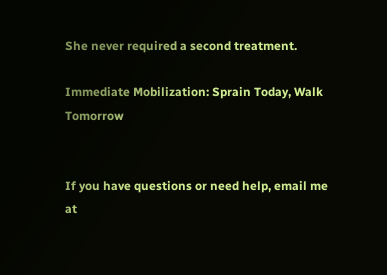She never required a second treatment.

Immediate Mobilization: Sprain Today, Walk Tomorrow


If you have questions or need help, email me at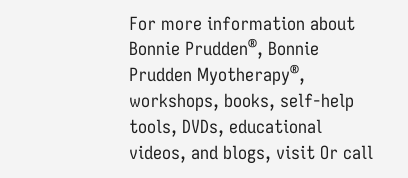For more information about Bonnie Prudden®, Bonnie Prudden Myotherapy®, workshops, books, self-help tools, DVDs, educational videos, and blogs, visit Or call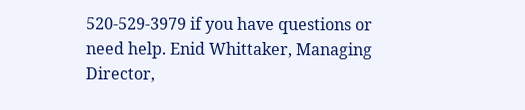520-529-3979 if you have questions or need help. Enid Whittaker, Managing Director,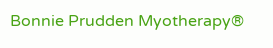Bonnie Prudden Myotherapy®